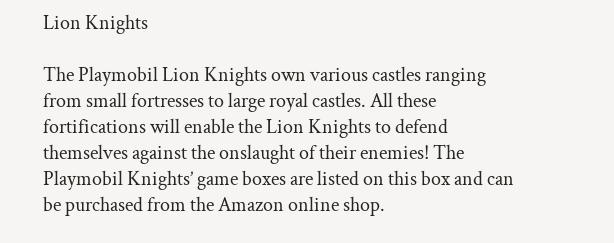Lion Knights

The Playmobil Lion Knights own various castles ranging from small fortresses to large royal castles. All these fortifications will enable the Lion Knights to defend themselves against the onslaught of their enemies! The Playmobil Knights’ game boxes are listed on this box and can be purchased from the Amazon online shop.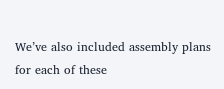We’ve also included assembly plans for each of these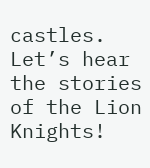castles. Let’s hear the stories of the Lion Knights!